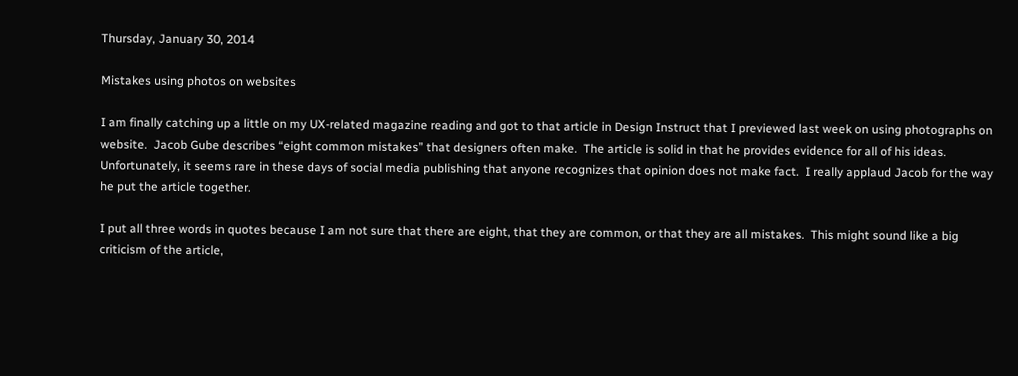Thursday, January 30, 2014

Mistakes using photos on websites

I am finally catching up a little on my UX-related magazine reading and got to that article in Design Instruct that I previewed last week on using photographs on website.  Jacob Gube describes “eight common mistakes” that designers often make.  The article is solid in that he provides evidence for all of his ideas.  Unfortunately, it seems rare in these days of social media publishing that anyone recognizes that opinion does not make fact.  I really applaud Jacob for the way he put the article together.

I put all three words in quotes because I am not sure that there are eight, that they are common, or that they are all mistakes.  This might sound like a big criticism of the article,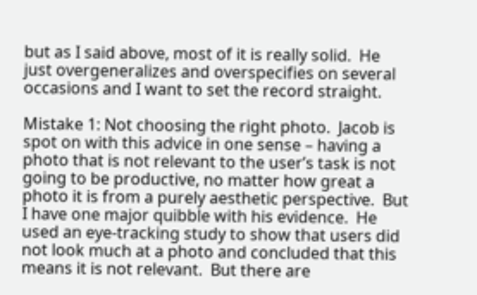but as I said above, most of it is really solid.  He just overgeneralizes and overspecifies on several occasions and I want to set the record straight.

Mistake 1: Not choosing the right photo.  Jacob is spot on with this advice in one sense – having a photo that is not relevant to the user’s task is not going to be productive, no matter how great a photo it is from a purely aesthetic perspective.  But I have one major quibble with his evidence.  He used an eye-tracking study to show that users did not look much at a photo and concluded that this means it is not relevant.  But there are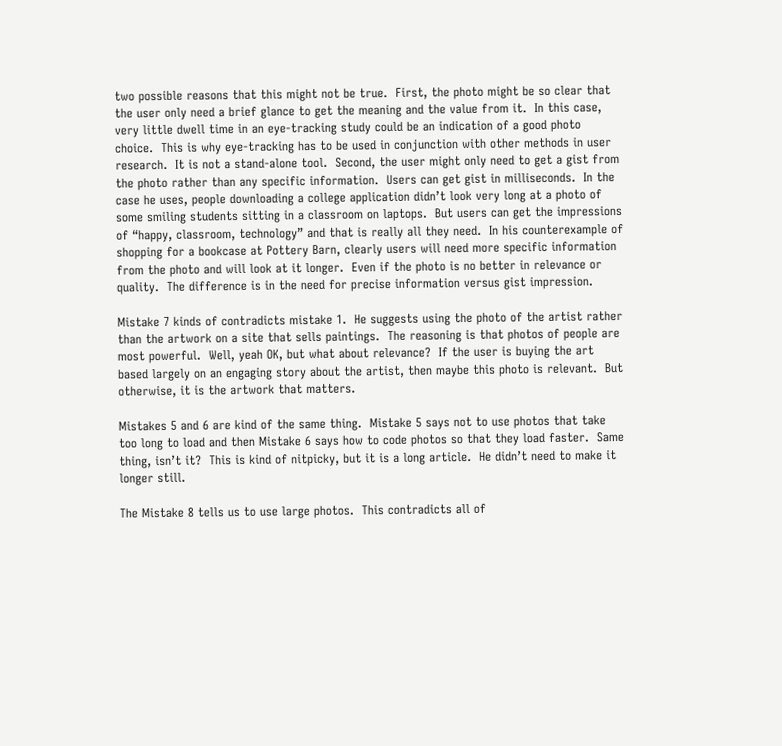two possible reasons that this might not be true.  First, the photo might be so clear that the user only need a brief glance to get the meaning and the value from it.  In this case, very little dwell time in an eye-tracking study could be an indication of a good photo choice.  This is why eye-tracking has to be used in conjunction with other methods in user research.  It is not a stand-alone tool.  Second, the user might only need to get a gist from the photo rather than any specific information.  Users can get gist in milliseconds.  In the case he uses, people downloading a college application didn’t look very long at a photo of some smiling students sitting in a classroom on laptops.  But users can get the impressions of “happy, classroom, technology” and that is really all they need.  In his counterexample of shopping for a bookcase at Pottery Barn, clearly users will need more specific information from the photo and will look at it longer.  Even if the photo is no better in relevance or quality.  The difference is in the need for precise information versus gist impression.

Mistake 7 kinds of contradicts mistake 1.  He suggests using the photo of the artist rather than the artwork on a site that sells paintings.  The reasoning is that photos of people are most powerful.  Well, yeah OK, but what about relevance?  If the user is buying the art based largely on an engaging story about the artist, then maybe this photo is relevant.  But otherwise, it is the artwork that matters.

Mistakes 5 and 6 are kind of the same thing.  Mistake 5 says not to use photos that take too long to load and then Mistake 6 says how to code photos so that they load faster.  Same thing, isn’t it?  This is kind of nitpicky, but it is a long article.  He didn’t need to make it longer still.

The Mistake 8 tells us to use large photos.  This contradicts all of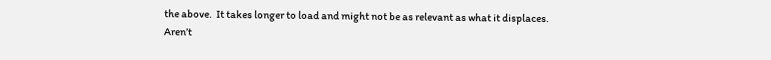the above.  It takes longer to load and might not be as relevant as what it displaces.  Aren’t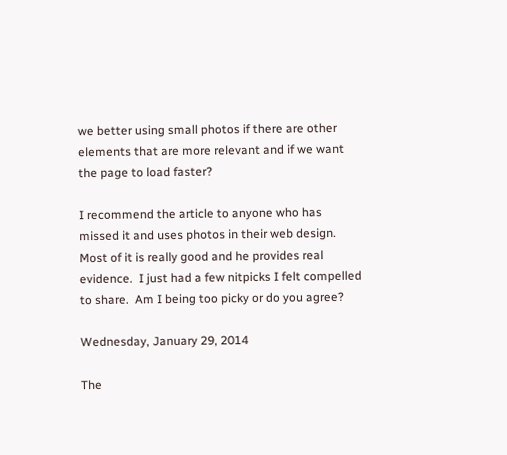we better using small photos if there are other elements that are more relevant and if we want the page to load faster?

I recommend the article to anyone who has missed it and uses photos in their web design.  Most of it is really good and he provides real evidence.  I just had a few nitpicks I felt compelled to share.  Am I being too picky or do you agree?

Wednesday, January 29, 2014

The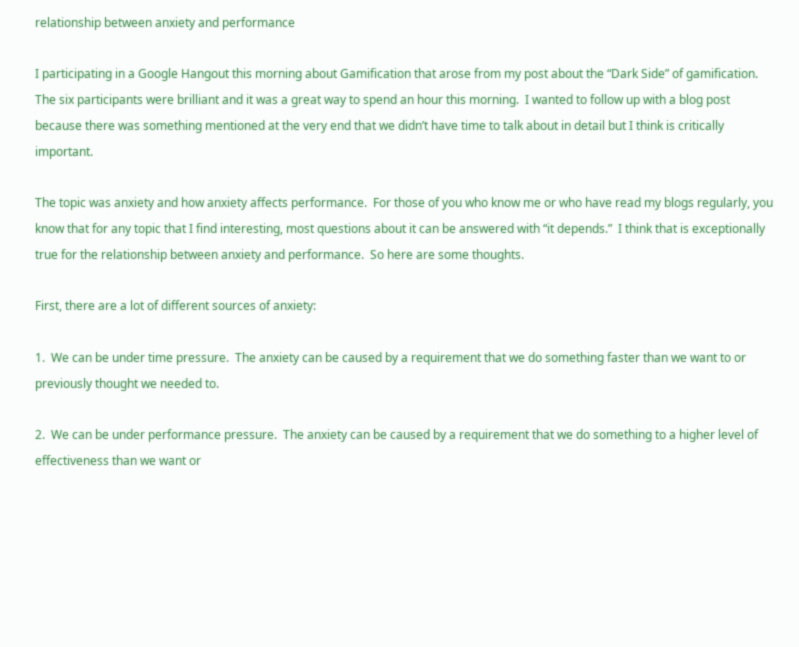relationship between anxiety and performance

I participating in a Google Hangout this morning about Gamification that arose from my post about the “Dark Side” of gamification.  The six participants were brilliant and it was a great way to spend an hour this morning.  I wanted to follow up with a blog post because there was something mentioned at the very end that we didn’t have time to talk about in detail but I think is critically important.

The topic was anxiety and how anxiety affects performance.  For those of you who know me or who have read my blogs regularly, you know that for any topic that I find interesting, most questions about it can be answered with “it depends.”  I think that is exceptionally true for the relationship between anxiety and performance.  So here are some thoughts.

First, there are a lot of different sources of anxiety:

1.  We can be under time pressure.  The anxiety can be caused by a requirement that we do something faster than we want to or previously thought we needed to.

2.  We can be under performance pressure.  The anxiety can be caused by a requirement that we do something to a higher level of effectiveness than we want or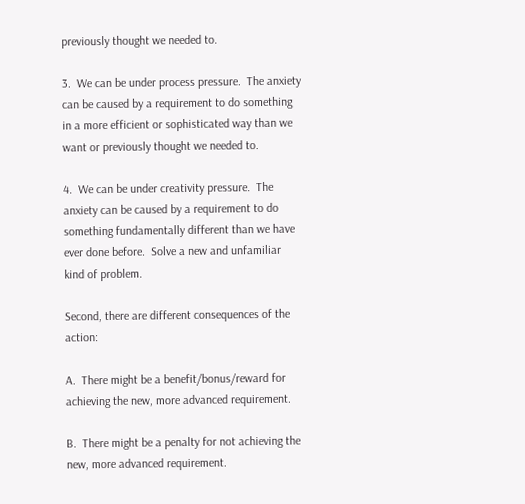previously thought we needed to.

3.  We can be under process pressure.  The anxiety can be caused by a requirement to do something in a more efficient or sophisticated way than we want or previously thought we needed to.

4.  We can be under creativity pressure.  The anxiety can be caused by a requirement to do something fundamentally different than we have ever done before.  Solve a new and unfamiliar kind of problem.

Second, there are different consequences of the action:

A.  There might be a benefit/bonus/reward for achieving the new, more advanced requirement.

B.  There might be a penalty for not achieving the new, more advanced requirement.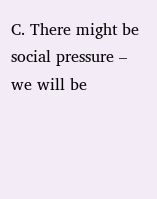C. There might be social pressure – we will be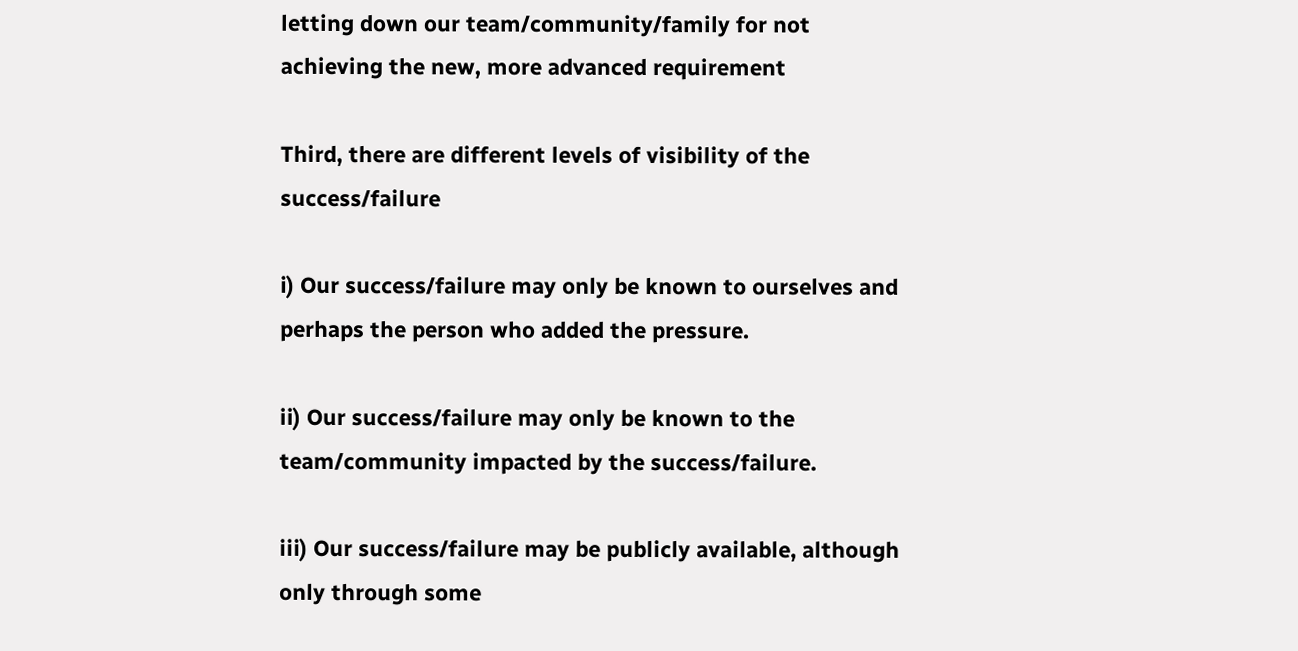letting down our team/community/family for not achieving the new, more advanced requirement

Third, there are different levels of visibility of the success/failure

i) Our success/failure may only be known to ourselves and perhaps the person who added the pressure.

ii) Our success/failure may only be known to the team/community impacted by the success/failure.

iii) Our success/failure may be publicly available, although only through some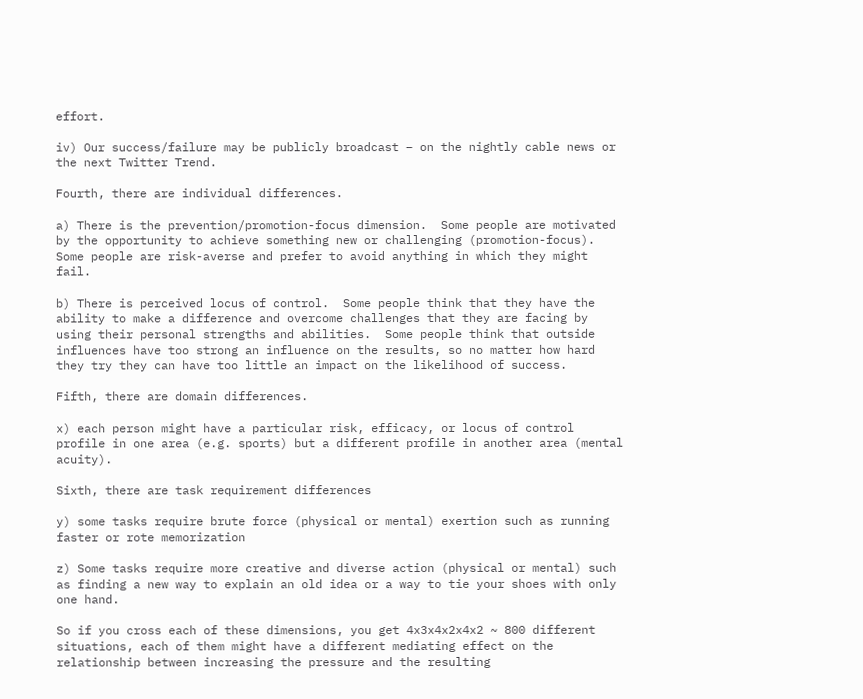effort.

iv) Our success/failure may be publicly broadcast – on the nightly cable news or the next Twitter Trend.

Fourth, there are individual differences.

a) There is the prevention/promotion-focus dimension.  Some people are motivated by the opportunity to achieve something new or challenging (promotion-focus).  Some people are risk-averse and prefer to avoid anything in which they might fail.

b) There is perceived locus of control.  Some people think that they have the ability to make a difference and overcome challenges that they are facing by using their personal strengths and abilities.  Some people think that outside influences have too strong an influence on the results, so no matter how hard they try they can have too little an impact on the likelihood of success.

Fifth, there are domain differences.

x) each person might have a particular risk, efficacy, or locus of control profile in one area (e.g. sports) but a different profile in another area (mental acuity).

Sixth, there are task requirement differences

y) some tasks require brute force (physical or mental) exertion such as running faster or rote memorization

z) Some tasks require more creative and diverse action (physical or mental) such as finding a new way to explain an old idea or a way to tie your shoes with only one hand.

So if you cross each of these dimensions, you get 4x3x4x2x4x2 ~ 800 different situations, each of them might have a different mediating effect on the relationship between increasing the pressure and the resulting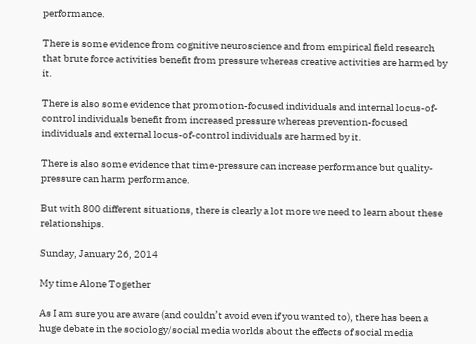performance.

There is some evidence from cognitive neuroscience and from empirical field research that brute force activities benefit from pressure whereas creative activities are harmed by it.

There is also some evidence that promotion-focused individuals and internal locus-of-control individuals benefit from increased pressure whereas prevention-focused individuals and external locus-of-control individuals are harmed by it.

There is also some evidence that time-pressure can increase performance but quality-pressure can harm performance.

But with 800 different situations, there is clearly a lot more we need to learn about these relationships.

Sunday, January 26, 2014

My time Alone Together

As I am sure you are aware (and couldn’t avoid even if you wanted to), there has been a huge debate in the sociology/social media worlds about the effects of social media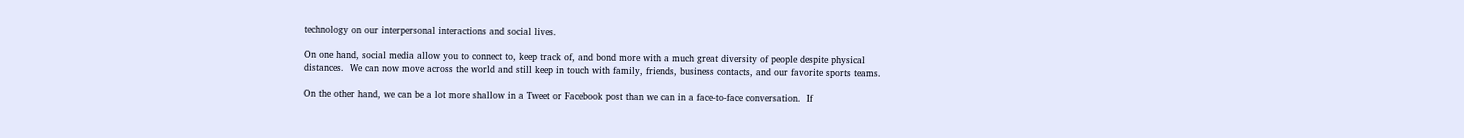technology on our interpersonal interactions and social lives.

On one hand, social media allow you to connect to, keep track of, and bond more with a much great diversity of people despite physical distances.  We can now move across the world and still keep in touch with family, friends, business contacts, and our favorite sports teams.

On the other hand, we can be a lot more shallow in a Tweet or Facebook post than we can in a face-to-face conversation.  If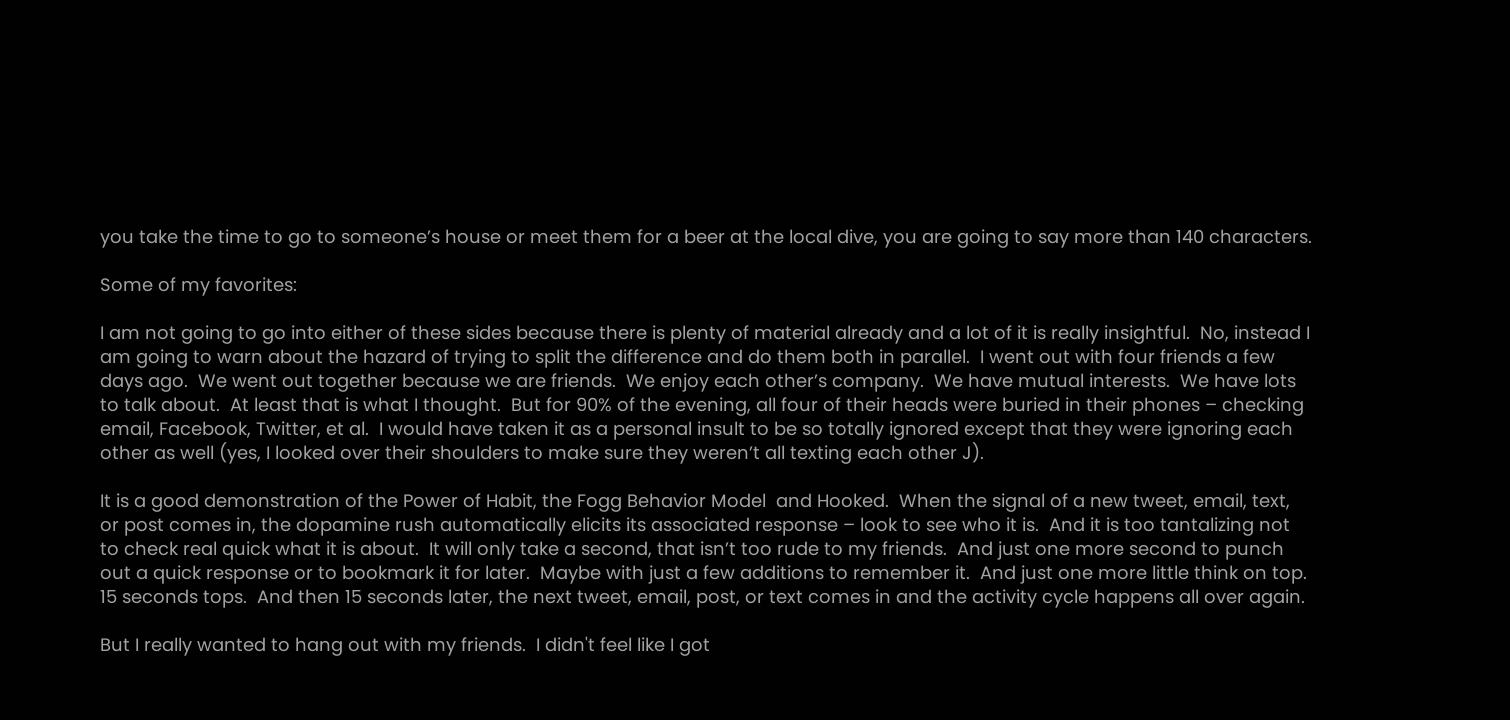you take the time to go to someone’s house or meet them for a beer at the local dive, you are going to say more than 140 characters.

Some of my favorites:

I am not going to go into either of these sides because there is plenty of material already and a lot of it is really insightful.  No, instead I am going to warn about the hazard of trying to split the difference and do them both in parallel.  I went out with four friends a few days ago.  We went out together because we are friends.  We enjoy each other’s company.  We have mutual interests.  We have lots to talk about.  At least that is what I thought.  But for 90% of the evening, all four of their heads were buried in their phones – checking email, Facebook, Twitter, et al.  I would have taken it as a personal insult to be so totally ignored except that they were ignoring each other as well (yes, I looked over their shoulders to make sure they weren’t all texting each other J).

It is a good demonstration of the Power of Habit, the Fogg Behavior Model  and Hooked.  When the signal of a new tweet, email, text, or post comes in, the dopamine rush automatically elicits its associated response – look to see who it is.  And it is too tantalizing not to check real quick what it is about.  It will only take a second, that isn’t too rude to my friends.  And just one more second to punch out a quick response or to bookmark it for later.  Maybe with just a few additions to remember it.  And just one more little think on top.  15 seconds tops.  And then 15 seconds later, the next tweet, email, post, or text comes in and the activity cycle happens all over again.

But I really wanted to hang out with my friends.  I didn't feel like I got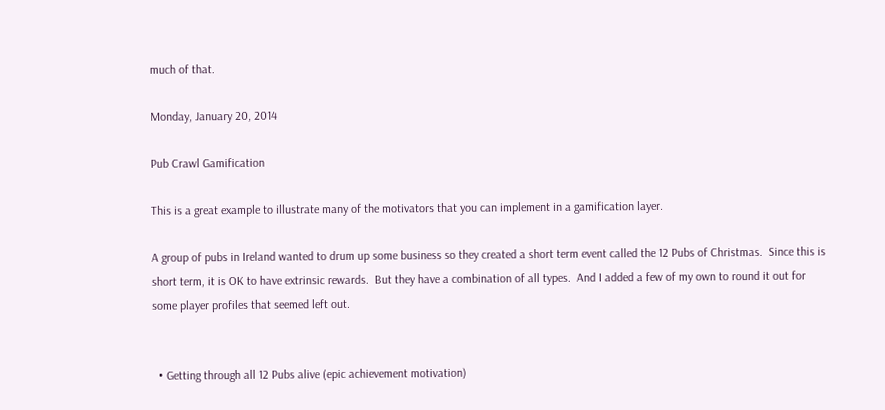much of that.

Monday, January 20, 2014

Pub Crawl Gamification

This is a great example to illustrate many of the motivators that you can implement in a gamification layer.

A group of pubs in Ireland wanted to drum up some business so they created a short term event called the 12 Pubs of Christmas.  Since this is short term, it is OK to have extrinsic rewards.  But they have a combination of all types.  And I added a few of my own to round it out for some player profiles that seemed left out.


  • Getting through all 12 Pubs alive (epic achievement motivation)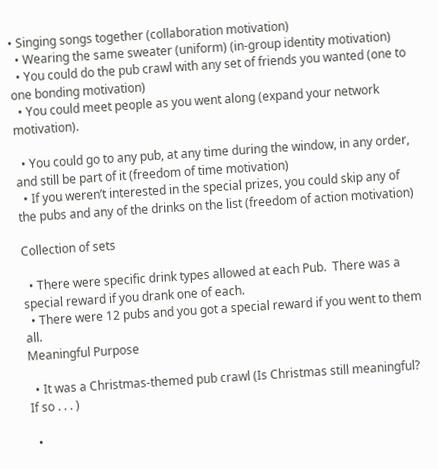• Singing songs together (collaboration motivation)
  • Wearing the same sweater (uniform) (in-group identity motivation)
  • You could do the pub crawl with any set of friends you wanted (one to one bonding motivation)
  • You could meet people as you went along (expand your network motivation).

  • You could go to any pub, at any time during the window, in any order, and still be part of it (freedom of time motivation)
  • If you weren’t interested in the special prizes, you could skip any of the pubs and any of the drinks on the list (freedom of action motivation)

Collection of sets

  • There were specific drink types allowed at each Pub.  There was a special reward if you drank one of each.
  • There were 12 pubs and you got a special reward if you went to them all.
Meaningful Purpose

  • It was a Christmas-themed pub crawl (Is Christmas still meaningful?  If so . . . )

  •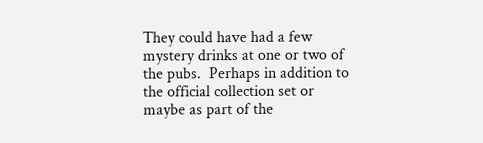They could have had a few mystery drinks at one or two of the pubs.  Perhaps in addition to the official collection set or maybe as part of the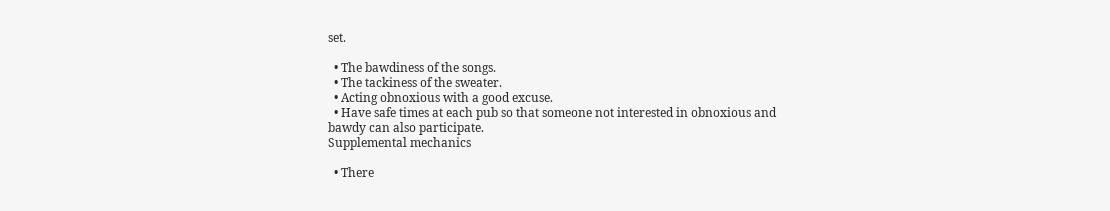set.

  • The bawdiness of the songs.
  • The tackiness of the sweater.
  • Acting obnoxious with a good excuse.
  • Have safe times at each pub so that someone not interested in obnoxious and bawdy can also participate.
Supplemental mechanics

  • There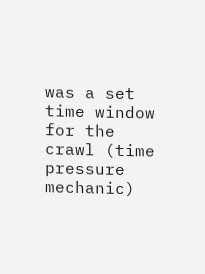was a set time window for the crawl (time pressure mechanic)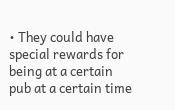• They could have special rewards for being at a certain pub at a certain time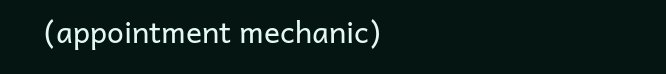(appointment mechanic)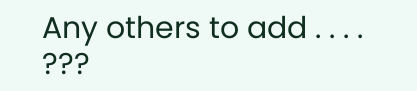Any others to add . . . . ???